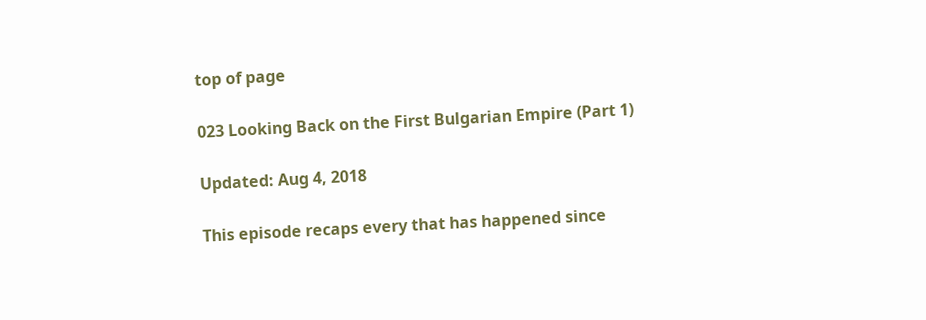top of page

023 Looking Back on the First Bulgarian Empire (Part 1)

Updated: Aug 4, 2018

This episode recaps every that has happened since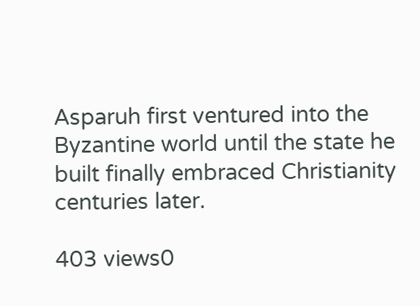Asparuh first ventured into the Byzantine world until the state he built finally embraced Christianity centuries later.

403 views0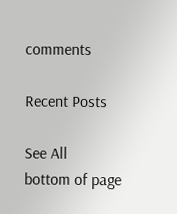comments

Recent Posts

See All
bottom of page